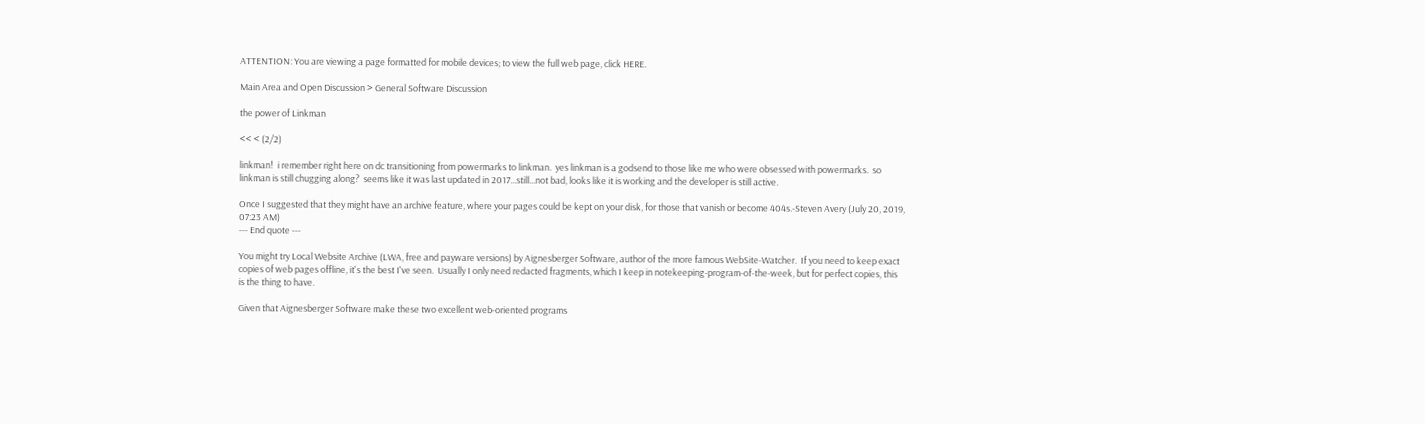ATTENTION: You are viewing a page formatted for mobile devices; to view the full web page, click HERE.

Main Area and Open Discussion > General Software Discussion

the power of Linkman

<< < (2/2)

linkman!  i remember right here on dc transitioning from powermarks to linkman.  yes linkman is a godsend to those like me who were obsessed with powermarks.  so linkman is still chugging along?  seems like it was last updated in 2017...still...not bad, looks like it is working and the developer is still active.

Once I suggested that they might have an archive feature, where your pages could be kept on your disk, for those that vanish or become 404s.-Steven Avery (July 20, 2019, 07:23 AM)
--- End quote ---

You might try Local Website Archive (LWA, free and payware versions) by Aignesberger Software, author of the more famous WebSite-Watcher.  If you need to keep exact copies of web pages offline, it's the best I've seen.  Usually I only need redacted fragments, which I keep in notekeeping-program-of-the-week, but for perfect copies, this is the thing to have.

Given that Aignesberger Software make these two excellent web-oriented programs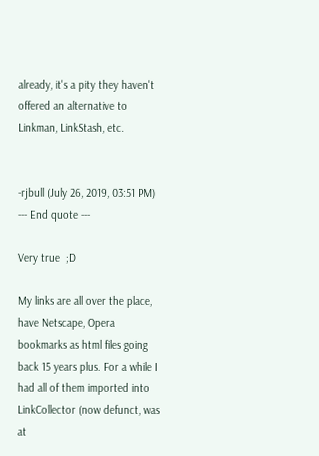already, it's a pity they haven't offered an alternative to Linkman, LinkStash, etc.


-rjbull (July 26, 2019, 03:51 PM)
--- End quote ---

Very true  ;D

My links are all over the place, have Netscape, Opera bookmarks as html files going back 15 years plus. For a while I had all of them imported into LinkCollector (now defunct, was at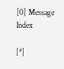[0] Message Index

[*]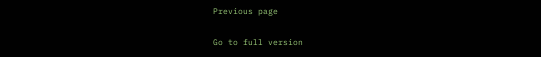Previous page

Go to full version